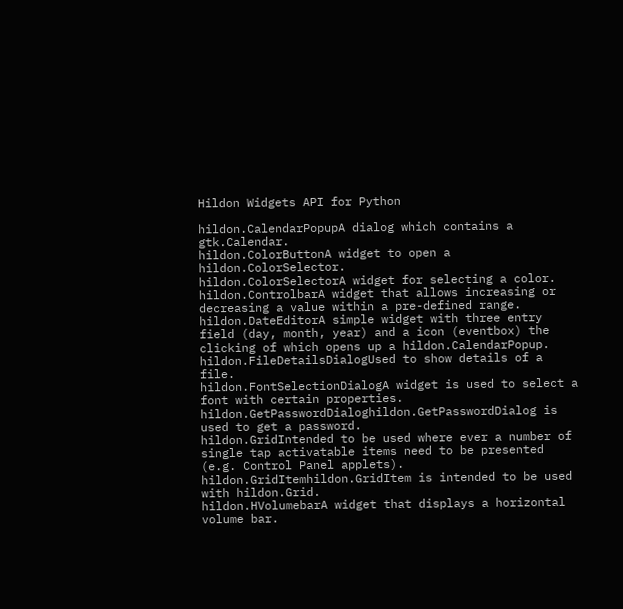Hildon Widgets API for Python

hildon.CalendarPopupA dialog which contains a gtk.Calendar.
hildon.ColorButtonA widget to open a hildon.ColorSelector.
hildon.ColorSelectorA widget for selecting a color.
hildon.ControlbarA widget that allows increasing or decreasing a value within a pre-defined range.
hildon.DateEditorA simple widget with three entry field (day, month, year) and a icon (eventbox) the clicking of which opens up a hildon.CalendarPopup.
hildon.FileDetailsDialogUsed to show details of a file.
hildon.FontSelectionDialogA widget is used to select a font with certain properties.
hildon.GetPasswordDialoghildon.GetPasswordDialog is used to get a password.
hildon.GridIntended to be used where ever a number of single tap activatable items need to be presented (e.g. Control Panel applets).
hildon.GridItemhildon.GridItem is intended to be used with hildon.Grid.
hildon.HVolumebarA widget that displays a horizontal volume bar.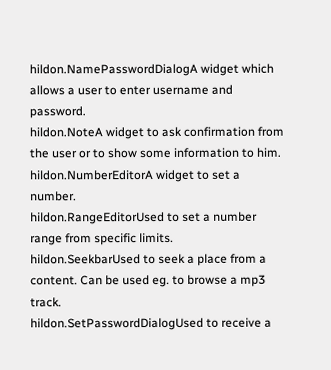hildon.NamePasswordDialogA widget which allows a user to enter username and password.
hildon.NoteA widget to ask confirmation from the user or to show some information to him.
hildon.NumberEditorA widget to set a number.
hildon.RangeEditorUsed to set a number range from specific limits.
hildon.SeekbarUsed to seek a place from a content. Can be used eg. to browse a mp3 track.
hildon.SetPasswordDialogUsed to receive a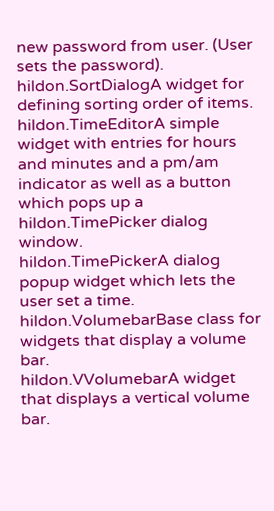new password from user. (User sets the password).
hildon.SortDialogA widget for defining sorting order of items.
hildon.TimeEditorA simple widget with entries for hours and minutes and a pm/am indicator as well as a button which pops up a hildon.TimePicker dialog window.
hildon.TimePickerA dialog popup widget which lets the user set a time.
hildon.VolumebarBase class for widgets that display a volume bar.
hildon.VVolumebarA widget that displays a vertical volume bar.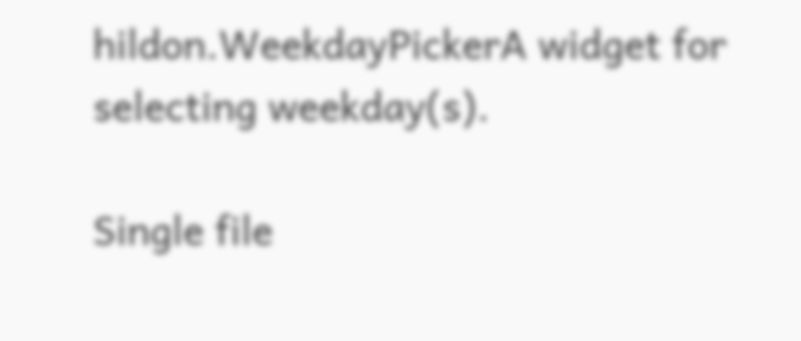hildon.WeekdayPickerA widget for selecting weekday(s).

Single file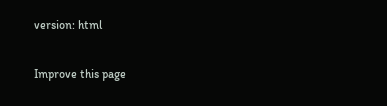version: html

Improve this page